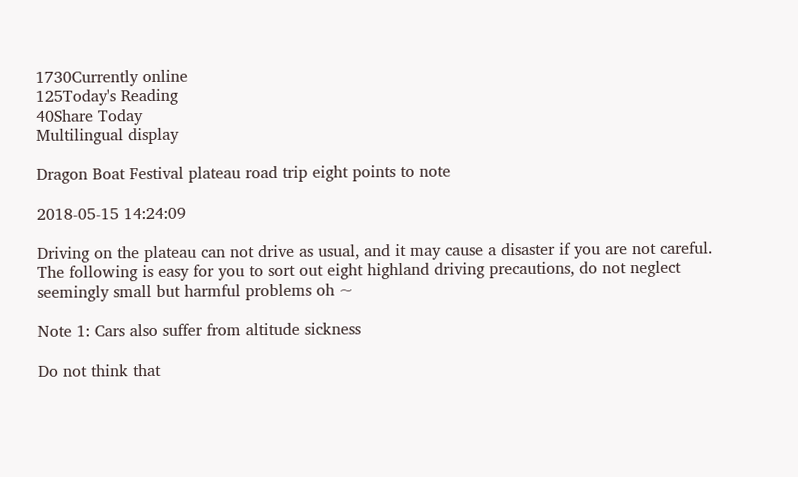1730Currently online
125Today's Reading
40Share Today
Multilingual display

Dragon Boat Festival plateau road trip eight points to note

2018-05-15 14:24:09

Driving on the plateau can not drive as usual, and it may cause a disaster if you are not careful. The following is easy for you to sort out eight highland driving precautions, do not neglect seemingly small but harmful problems oh ~

Note 1: Cars also suffer from altitude sickness

Do not think that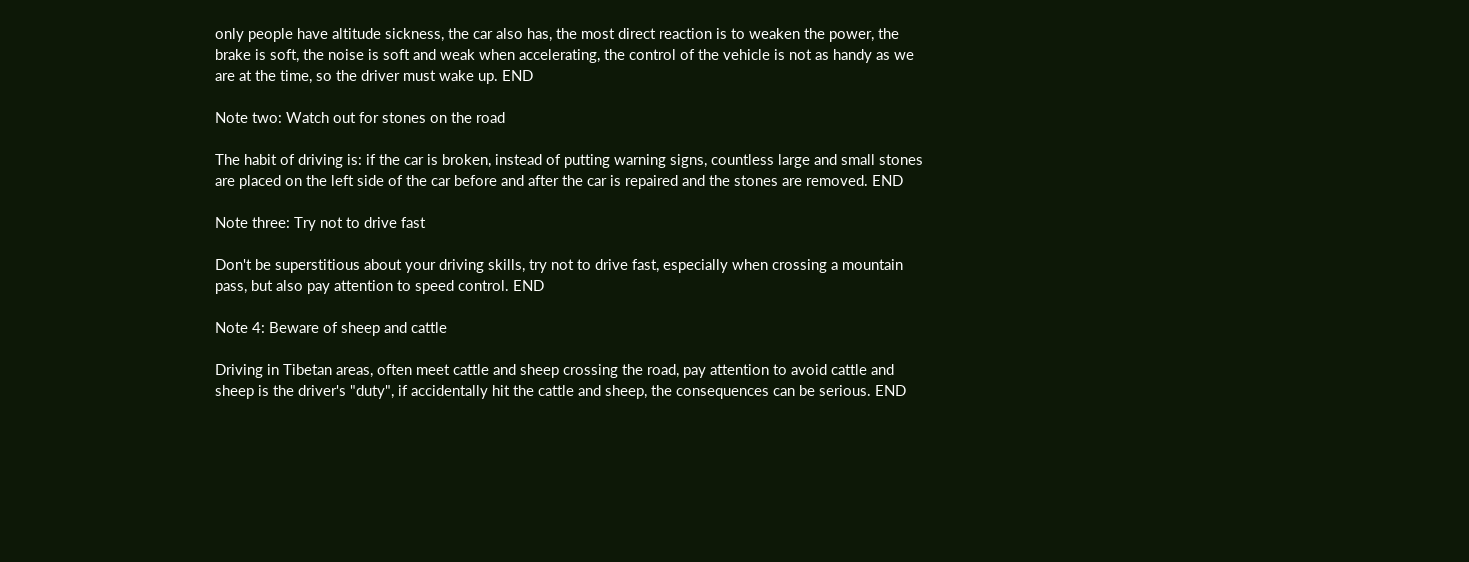only people have altitude sickness, the car also has, the most direct reaction is to weaken the power, the brake is soft, the noise is soft and weak when accelerating, the control of the vehicle is not as handy as we are at the time, so the driver must wake up. END

Note two: Watch out for stones on the road

The habit of driving is: if the car is broken, instead of putting warning signs, countless large and small stones are placed on the left side of the car before and after the car is repaired and the stones are removed. END

Note three: Try not to drive fast

Don't be superstitious about your driving skills, try not to drive fast, especially when crossing a mountain pass, but also pay attention to speed control. END

Note 4: Beware of sheep and cattle

Driving in Tibetan areas, often meet cattle and sheep crossing the road, pay attention to avoid cattle and sheep is the driver's "duty", if accidentally hit the cattle and sheep, the consequences can be serious. END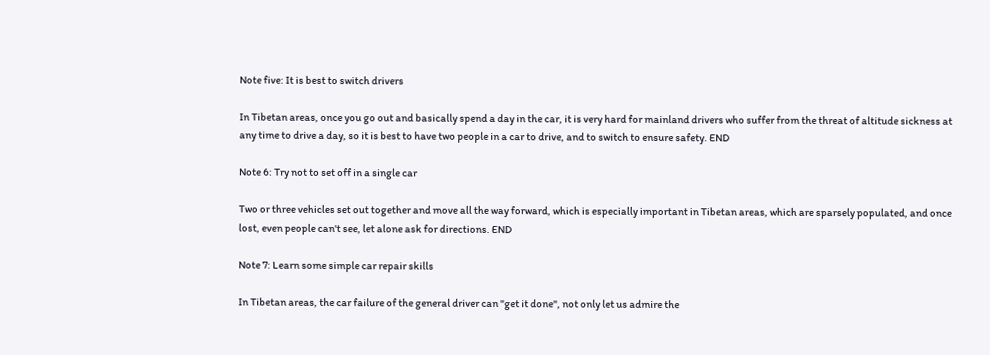Note five: It is best to switch drivers

In Tibetan areas, once you go out and basically spend a day in the car, it is very hard for mainland drivers who suffer from the threat of altitude sickness at any time to drive a day, so it is best to have two people in a car to drive, and to switch to ensure safety. END

Note 6: Try not to set off in a single car

Two or three vehicles set out together and move all the way forward, which is especially important in Tibetan areas, which are sparsely populated, and once lost, even people can't see, let alone ask for directions. END

Note 7: Learn some simple car repair skills

In Tibetan areas, the car failure of the general driver can "get it done", not only let us admire the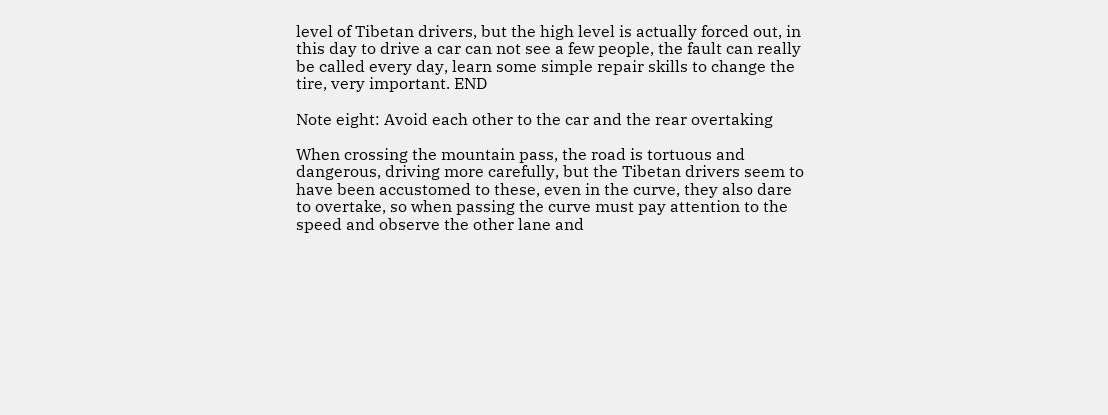level of Tibetan drivers, but the high level is actually forced out, in this day to drive a car can not see a few people, the fault can really be called every day, learn some simple repair skills to change the tire, very important. END

Note eight: Avoid each other to the car and the rear overtaking

When crossing the mountain pass, the road is tortuous and dangerous, driving more carefully, but the Tibetan drivers seem to have been accustomed to these, even in the curve, they also dare to overtake, so when passing the curve must pay attention to the speed and observe the other lane and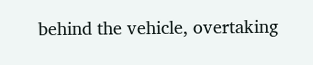behind the vehicle, overtaking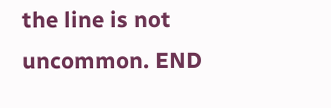the line is not uncommon. END